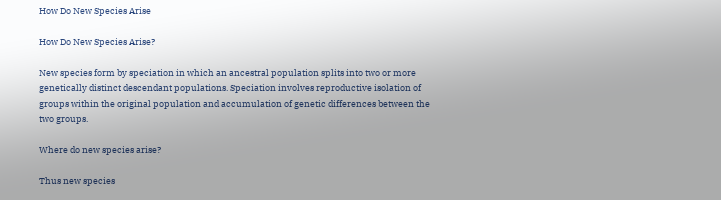How Do New Species Arise

How Do New Species Arise?

New species form by speciation in which an ancestral population splits into two or more genetically distinct descendant populations. Speciation involves reproductive isolation of groups within the original population and accumulation of genetic differences between the two groups.

Where do new species arise?

Thus new species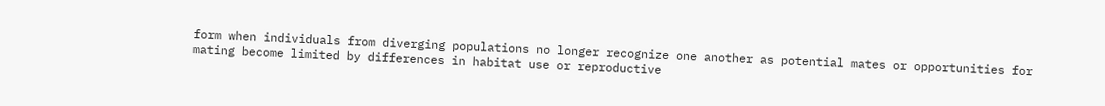form when individuals from diverging populations no longer recognize one another as potential mates or opportunities for mating become limited by differences in habitat use or reproductive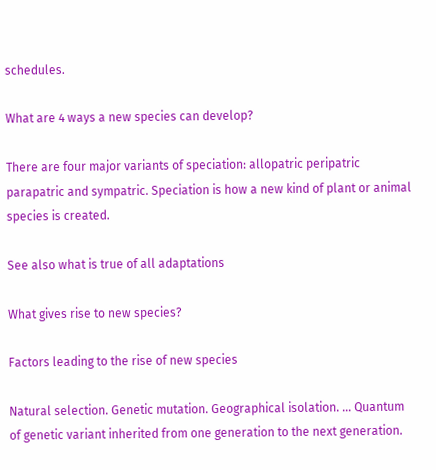schedules.

What are 4 ways a new species can develop?

There are four major variants of speciation: allopatric peripatric parapatric and sympatric. Speciation is how a new kind of plant or animal species is created.

See also what is true of all adaptations

What gives rise to new species?

Factors leading to the rise of new species

Natural selection. Genetic mutation. Geographical isolation. … Quantum of genetic variant inherited from one generation to the next generation.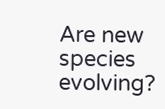Are new species evolving?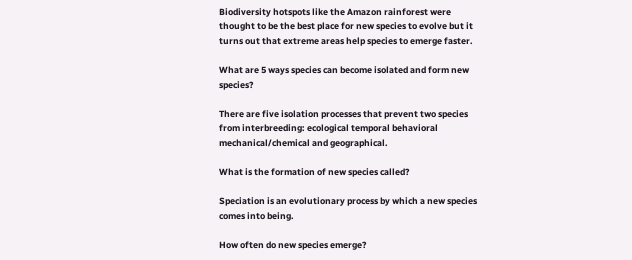Biodiversity hotspots like the Amazon rainforest were thought to be the best place for new species to evolve but it turns out that extreme areas help species to emerge faster.

What are 5 ways species can become isolated and form new species?

There are five isolation processes that prevent two species from interbreeding: ecological temporal behavioral mechanical/chemical and geographical.

What is the formation of new species called?

Speciation is an evolutionary process by which a new species comes into being.

How often do new species emerge?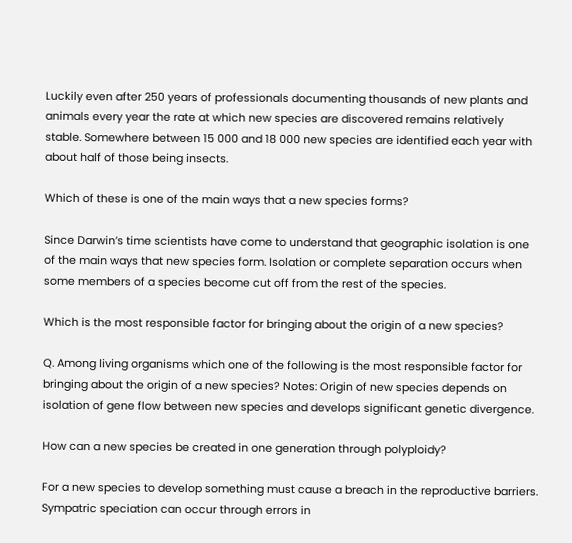Luckily even after 250 years of professionals documenting thousands of new plants and animals every year the rate at which new species are discovered remains relatively stable. Somewhere between 15 000 and 18 000 new species are identified each year with about half of those being insects.

Which of these is one of the main ways that a new species forms?

Since Darwin’s time scientists have come to understand that geographic isolation is one of the main ways that new species form. Isolation or complete separation occurs when some members of a species become cut off from the rest of the species.

Which is the most responsible factor for bringing about the origin of a new species?

Q. Among living organisms which one of the following is the most responsible factor for bringing about the origin of a new species? Notes: Origin of new species depends on isolation of gene flow between new species and develops significant genetic divergence.

How can a new species be created in one generation through polyploidy?

For a new species to develop something must cause a breach in the reproductive barriers. Sympatric speciation can occur through errors in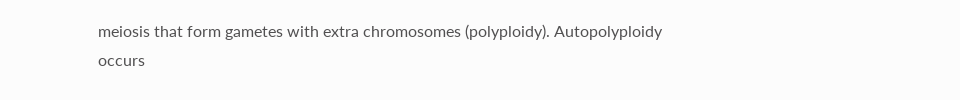meiosis that form gametes with extra chromosomes (polyploidy). Autopolyploidy occurs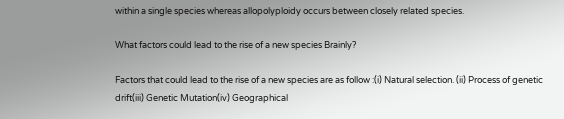within a single species whereas allopolyploidy occurs between closely related species.

What factors could lead to the rise of a new species Brainly?

Factors that could lead to the rise of a new species are as follow :(i) Natural selection. (ii) Process of genetic drift(iii) Genetic Mutation(iv) Geographical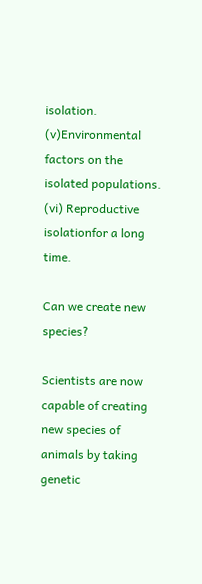isolation. (v)Environmental factors on the isolated populations. (vi) Reproductive isolationfor a long time.

Can we create new species?

Scientists are now capable of creating new species of animals by taking genetic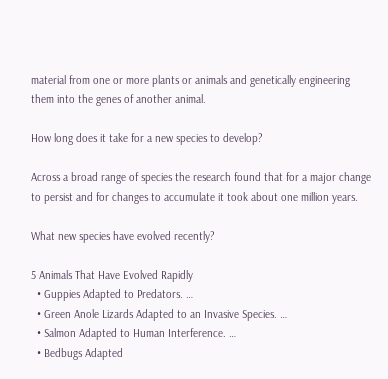material from one or more plants or animals and genetically engineering them into the genes of another animal.

How long does it take for a new species to develop?

Across a broad range of species the research found that for a major change to persist and for changes to accumulate it took about one million years.

What new species have evolved recently?

5 Animals That Have Evolved Rapidly
  • Guppies Adapted to Predators. …
  • Green Anole Lizards Adapted to an Invasive Species. …
  • Salmon Adapted to Human Interference. …
  • Bedbugs Adapted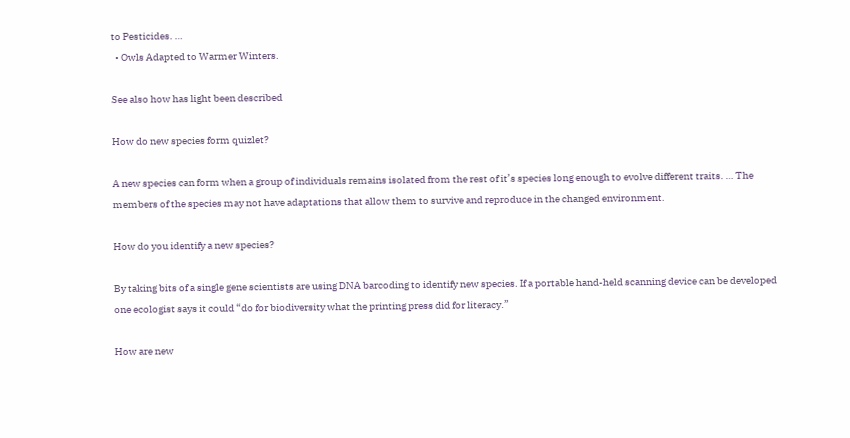to Pesticides. …
  • Owls Adapted to Warmer Winters.

See also how has light been described

How do new species form quizlet?

A new species can form when a group of individuals remains isolated from the rest of it’s species long enough to evolve different traits. … The members of the species may not have adaptations that allow them to survive and reproduce in the changed environment.

How do you identify a new species?

By taking bits of a single gene scientists are using DNA barcoding to identify new species. If a portable hand-held scanning device can be developed one ecologist says it could “do for biodiversity what the printing press did for literacy.”

How are new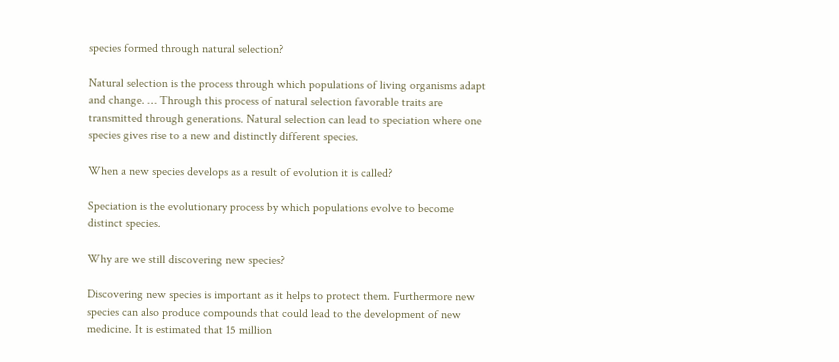species formed through natural selection?

Natural selection is the process through which populations of living organisms adapt and change. … Through this process of natural selection favorable traits are transmitted through generations. Natural selection can lead to speciation where one species gives rise to a new and distinctly different species.

When a new species develops as a result of evolution it is called?

Speciation is the evolutionary process by which populations evolve to become distinct species.

Why are we still discovering new species?

Discovering new species is important as it helps to protect them. Furthermore new species can also produce compounds that could lead to the development of new medicine. It is estimated that 15 million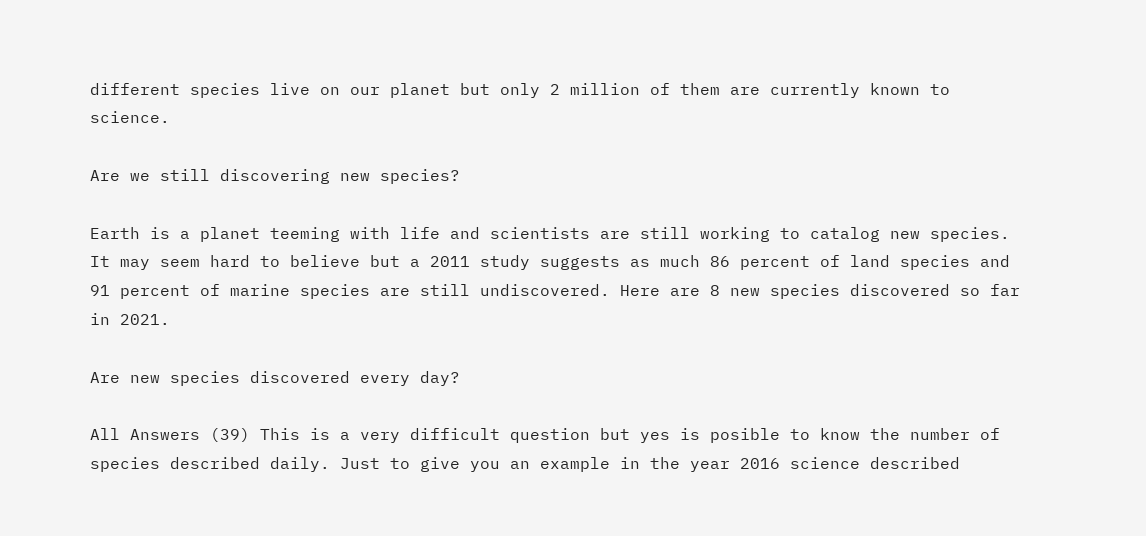different species live on our planet but only 2 million of them are currently known to science.

Are we still discovering new species?

Earth is a planet teeming with life and scientists are still working to catalog new species. It may seem hard to believe but a 2011 study suggests as much 86 percent of land species and 91 percent of marine species are still undiscovered. Here are 8 new species discovered so far in 2021.

Are new species discovered every day?

All Answers (39) This is a very difficult question but yes is posible to know the number of species described daily. Just to give you an example in the year 2016 science described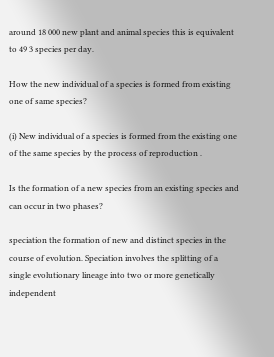around 18 000 new plant and animal species this is equivalent to 49 3 species per day.

How the new individual of a species is formed from existing one of same species?

(i) New individual of a species is formed from the existing one of the same species by the process of reproduction .

Is the formation of a new species from an existing species and can occur in two phases?

speciation the formation of new and distinct species in the course of evolution. Speciation involves the splitting of a single evolutionary lineage into two or more genetically independent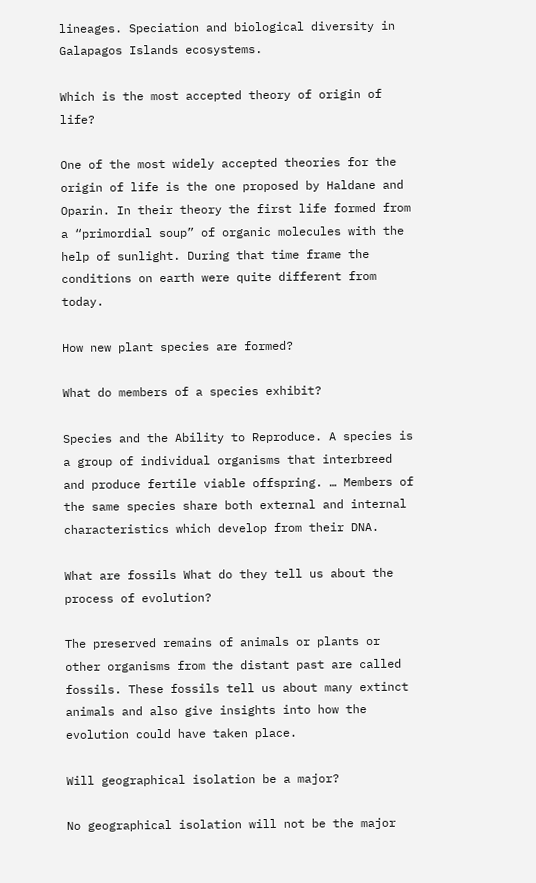lineages. Speciation and biological diversity in Galapagos Islands ecosystems.

Which is the most accepted theory of origin of life?

One of the most widely accepted theories for the origin of life is the one proposed by Haldane and Oparin. In their theory the first life formed from a “primordial soup” of organic molecules with the help of sunlight. During that time frame the conditions on earth were quite different from today.

How new plant species are formed?

What do members of a species exhibit?

Species and the Ability to Reproduce. A species is a group of individual organisms that interbreed and produce fertile viable offspring. … Members of the same species share both external and internal characteristics which develop from their DNA.

What are fossils What do they tell us about the process of evolution?

The preserved remains of animals or plants or other organisms from the distant past are called fossils. These fossils tell us about many extinct animals and also give insights into how the evolution could have taken place.

Will geographical isolation be a major?

No geographical isolation will not be the major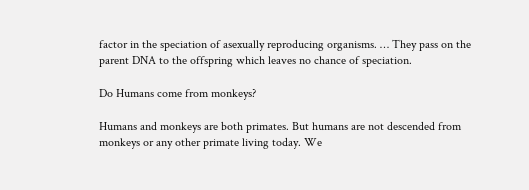factor in the speciation of asexually reproducing organisms. … They pass on the parent DNA to the offspring which leaves no chance of speciation.

Do Humans come from monkeys?

Humans and monkeys are both primates. But humans are not descended from monkeys or any other primate living today. We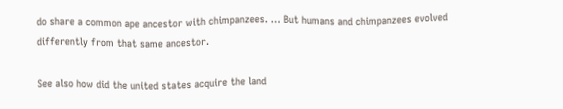do share a common ape ancestor with chimpanzees. … But humans and chimpanzees evolved differently from that same ancestor.

See also how did the united states acquire the land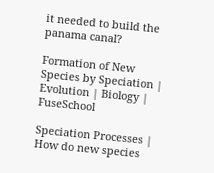it needed to build the panama canal?

Formation of New Species by Speciation | Evolution | Biology | FuseSchool

Speciation Processes | How do new species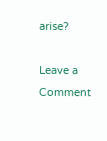arise?

Leave a Comment